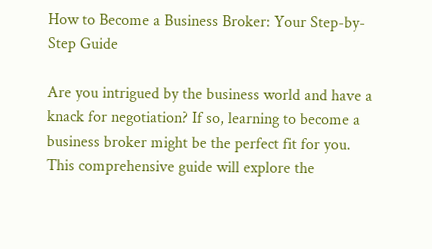How to Become a Business Broker: Your Step-by-Step Guide

Are you intrigued by the business world and have a knack for negotiation? If so, learning to become a business broker might be the perfect fit for you. This comprehensive guide will explore the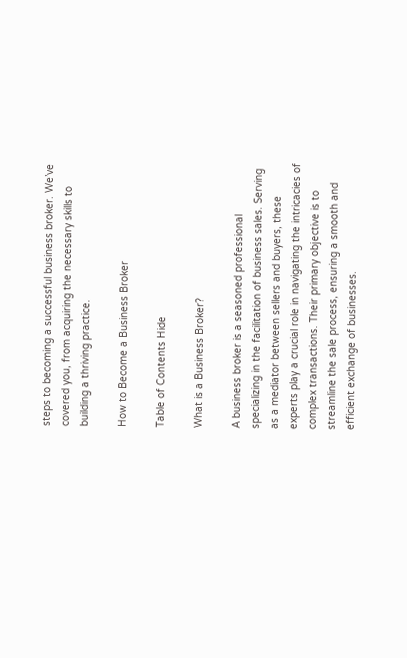steps to becoming a successful business broker. We’ve covered you, from acquiring the necessary skills to building a thriving practice.

How to Become a Business Broker

Table of Contents Hide

What is a Business Broker?

A business broker is a seasoned professional specializing in the facilitation of business sales. Serving as a mediator between sellers and buyers, these experts play a crucial role in navigating the intricacies of complex transactions. Their primary objective is to streamline the sale process, ensuring a smooth and efficient exchange of businesses.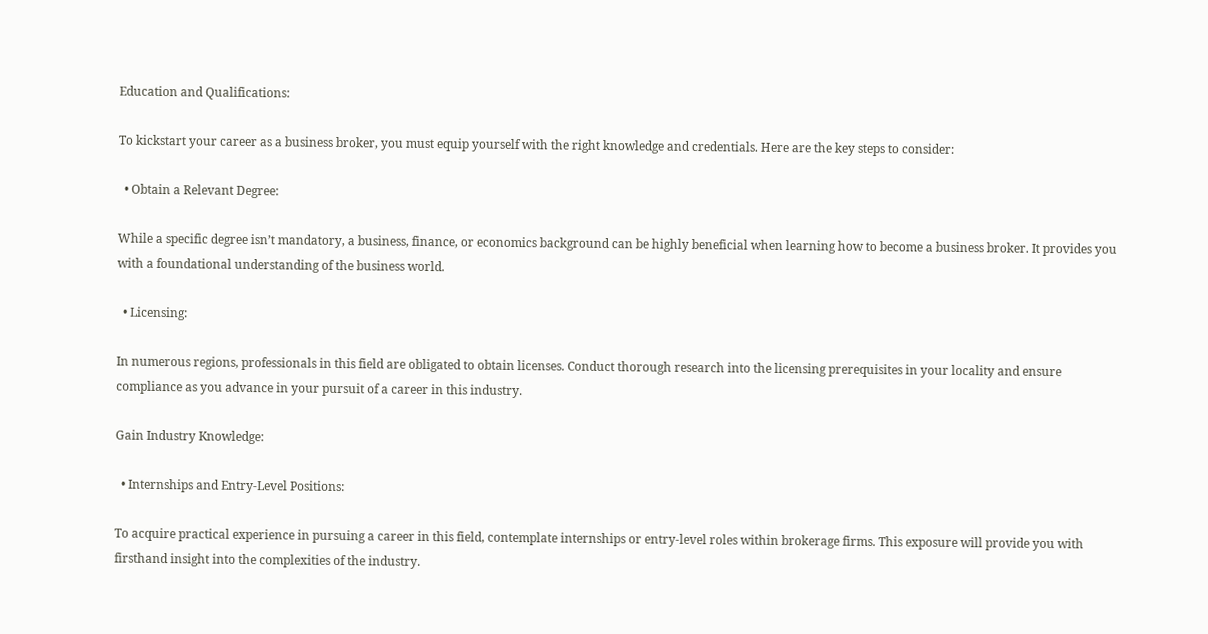Education and Qualifications:

To kickstart your career as a business broker, you must equip yourself with the right knowledge and credentials. Here are the key steps to consider:

  • Obtain a Relevant Degree:

While a specific degree isn’t mandatory, a business, finance, or economics background can be highly beneficial when learning how to become a business broker. It provides you with a foundational understanding of the business world.

  • Licensing:

In numerous regions, professionals in this field are obligated to obtain licenses. Conduct thorough research into the licensing prerequisites in your locality and ensure compliance as you advance in your pursuit of a career in this industry.

Gain Industry Knowledge:

  • Internships and Entry-Level Positions:

To acquire practical experience in pursuing a career in this field, contemplate internships or entry-level roles within brokerage firms. This exposure will provide you with firsthand insight into the complexities of the industry.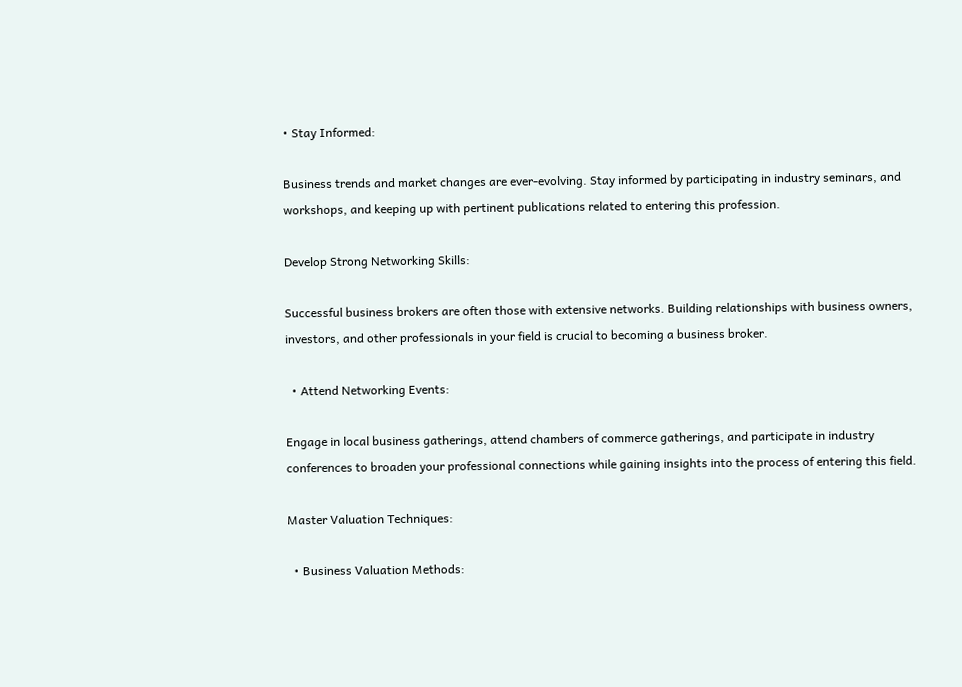• Stay Informed:

Business trends and market changes are ever-evolving. Stay informed by participating in industry seminars, and workshops, and keeping up with pertinent publications related to entering this profession.

Develop Strong Networking Skills:

Successful business brokers are often those with extensive networks. Building relationships with business owners, investors, and other professionals in your field is crucial to becoming a business broker.

  • Attend Networking Events:

Engage in local business gatherings, attend chambers of commerce gatherings, and participate in industry conferences to broaden your professional connections while gaining insights into the process of entering this field.

Master Valuation Techniques:

  • Business Valuation Methods: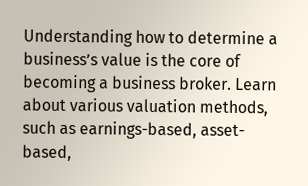Understanding how to determine a business’s value is the core of becoming a business broker. Learn about various valuation methods, such as earnings-based, asset-based,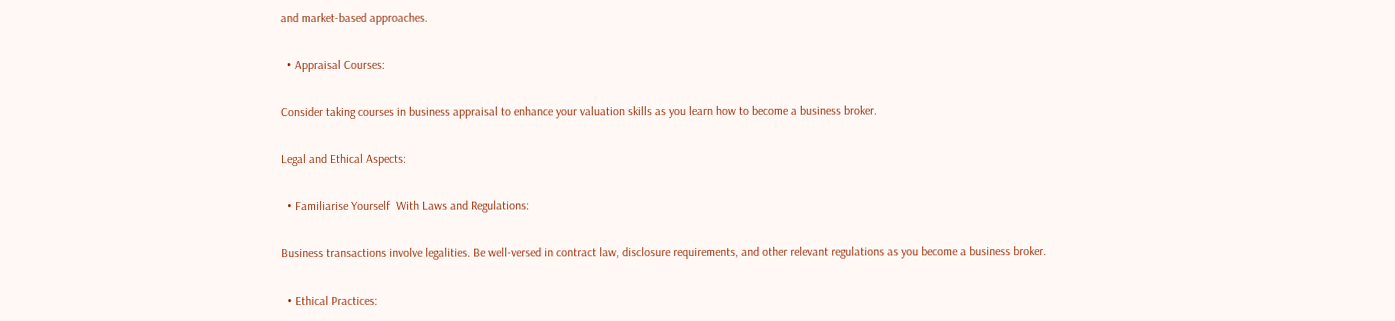and market-based approaches.

  • Appraisal Courses:

Consider taking courses in business appraisal to enhance your valuation skills as you learn how to become a business broker.

Legal and Ethical Aspects:

  • Familiarise Yourself  With Laws and Regulations:

Business transactions involve legalities. Be well-versed in contract law, disclosure requirements, and other relevant regulations as you become a business broker.

  • Ethical Practices: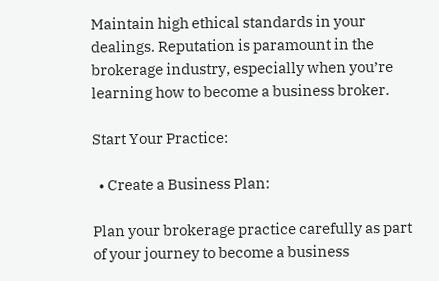Maintain high ethical standards in your dealings. Reputation is paramount in the brokerage industry, especially when you’re learning how to become a business broker.

Start Your Practice:

  • Create a Business Plan:

Plan your brokerage practice carefully as part of your journey to become a business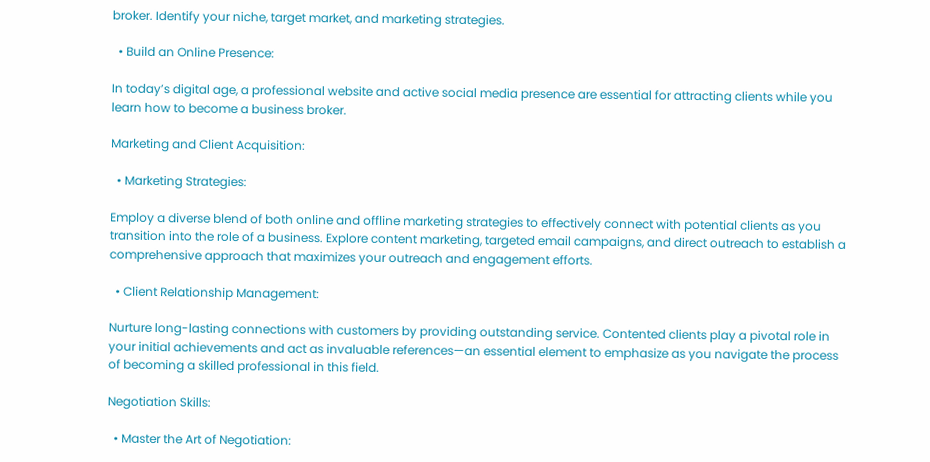broker. Identify your niche, target market, and marketing strategies.

  • Build an Online Presence:

In today’s digital age, a professional website and active social media presence are essential for attracting clients while you learn how to become a business broker.

Marketing and Client Acquisition:

  • Marketing Strategies:

Employ a diverse blend of both online and offline marketing strategies to effectively connect with potential clients as you transition into the role of a business. Explore content marketing, targeted email campaigns, and direct outreach to establish a comprehensive approach that maximizes your outreach and engagement efforts.

  • Client Relationship Management:

Nurture long-lasting connections with customers by providing outstanding service. Contented clients play a pivotal role in your initial achievements and act as invaluable references—an essential element to emphasize as you navigate the process of becoming a skilled professional in this field.

Negotiation Skills:

  • Master the Art of Negotiation: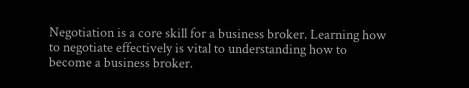Negotiation is a core skill for a business broker. Learning how to negotiate effectively is vital to understanding how to become a business broker.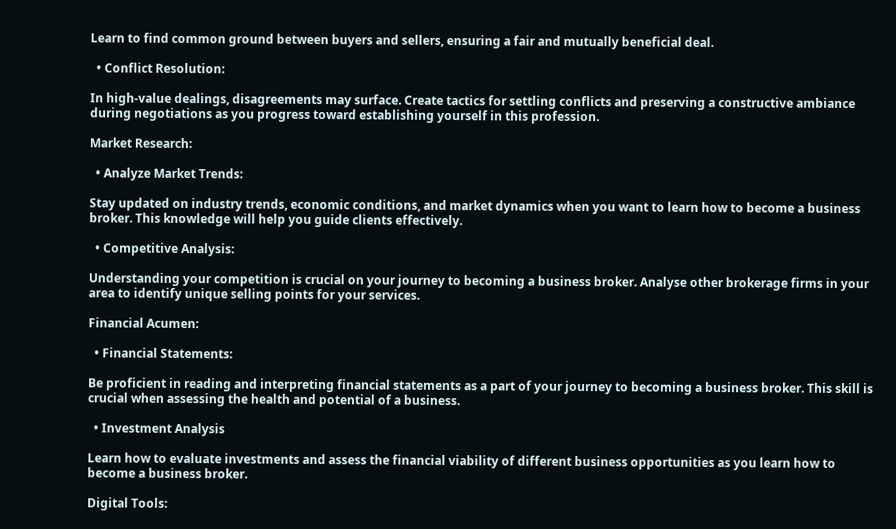Learn to find common ground between buyers and sellers, ensuring a fair and mutually beneficial deal.

  • Conflict Resolution:

In high-value dealings, disagreements may surface. Create tactics for settling conflicts and preserving a constructive ambiance during negotiations as you progress toward establishing yourself in this profession.

Market Research:

  • Analyze Market Trends:

Stay updated on industry trends, economic conditions, and market dynamics when you want to learn how to become a business broker. This knowledge will help you guide clients effectively.

  • Competitive Analysis:

Understanding your competition is crucial on your journey to becoming a business broker. Analyse other brokerage firms in your area to identify unique selling points for your services.

Financial Acumen:

  • Financial Statements:

Be proficient in reading and interpreting financial statements as a part of your journey to becoming a business broker. This skill is crucial when assessing the health and potential of a business.

  • Investment Analysis

Learn how to evaluate investments and assess the financial viability of different business opportunities as you learn how to become a business broker.

Digital Tools: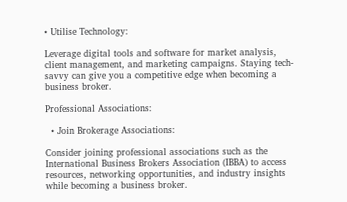• Utilise Technology:

Leverage digital tools and software for market analysis, client management, and marketing campaigns. Staying tech-savvy can give you a competitive edge when becoming a business broker.

Professional Associations:

  • Join Brokerage Associations:

Consider joining professional associations such as the International Business Brokers Association (IBBA) to access resources, networking opportunities, and industry insights while becoming a business broker.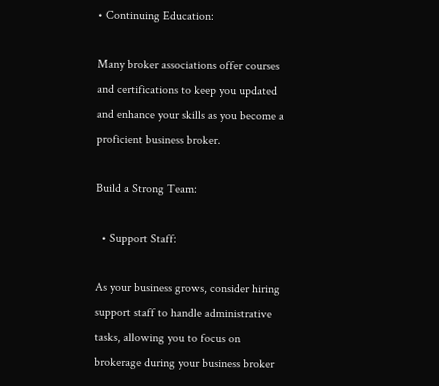• Continuing Education:

Many broker associations offer courses and certifications to keep you updated and enhance your skills as you become a proficient business broker.

Build a Strong Team:

  • Support Staff:

As your business grows, consider hiring support staff to handle administrative tasks, allowing you to focus on brokerage during your business broker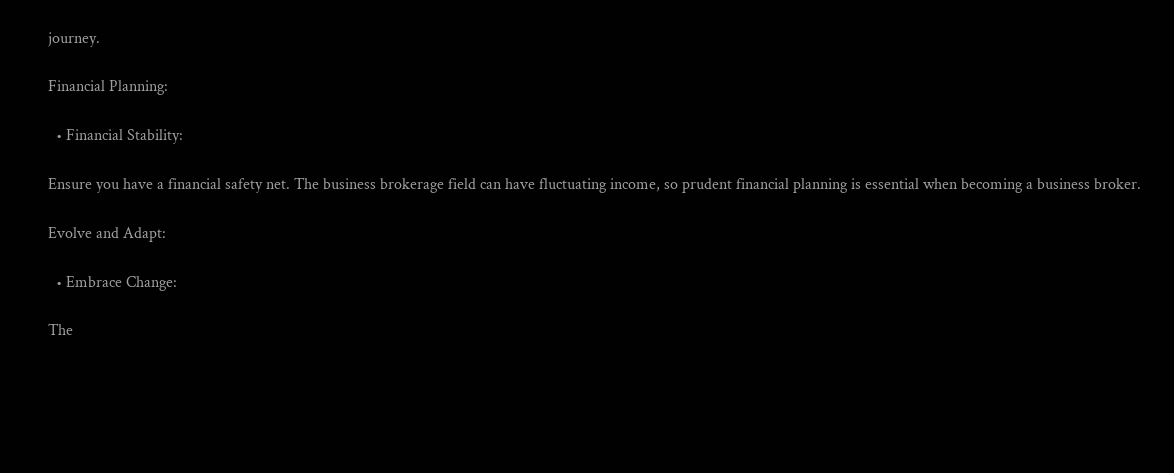journey.

Financial Planning:

  • Financial Stability:

Ensure you have a financial safety net. The business brokerage field can have fluctuating income, so prudent financial planning is essential when becoming a business broker.

Evolve and Adapt:

  • Embrace Change:

The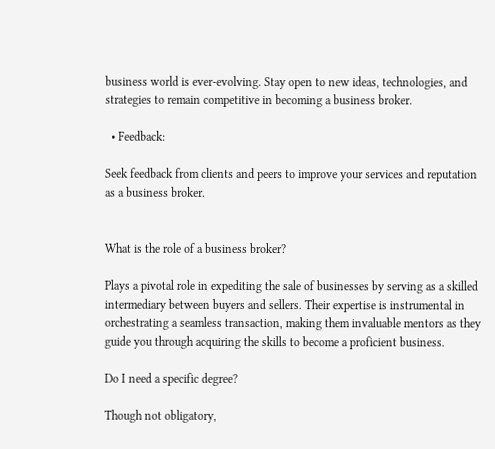business world is ever-evolving. Stay open to new ideas, technologies, and strategies to remain competitive in becoming a business broker.

  • Feedback:

Seek feedback from clients and peers to improve your services and reputation as a business broker.


What is the role of a business broker?

Plays a pivotal role in expediting the sale of businesses by serving as a skilled intermediary between buyers and sellers. Their expertise is instrumental in orchestrating a seamless transaction, making them invaluable mentors as they guide you through acquiring the skills to become a proficient business.

Do I need a specific degree?

Though not obligatory,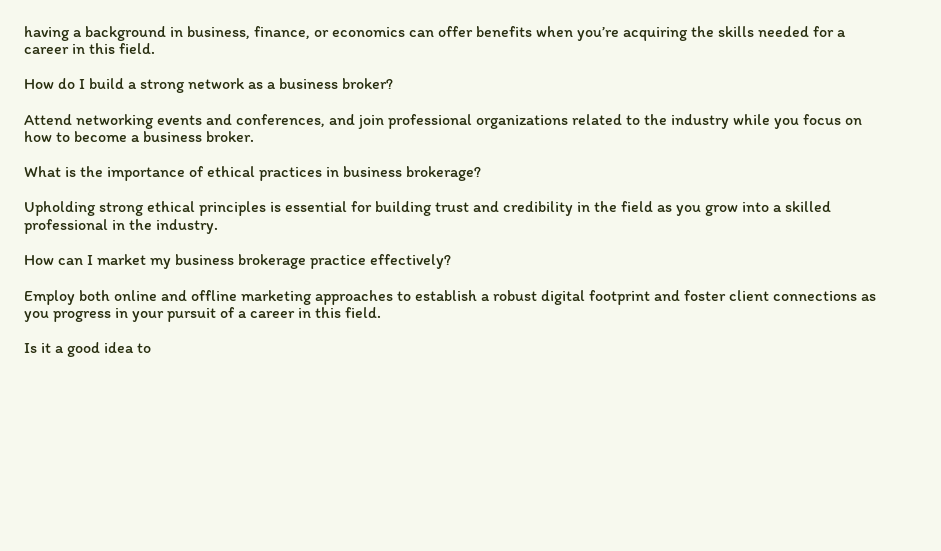having a background in business, finance, or economics can offer benefits when you’re acquiring the skills needed for a career in this field.

How do I build a strong network as a business broker?

Attend networking events and conferences, and join professional organizations related to the industry while you focus on how to become a business broker.

What is the importance of ethical practices in business brokerage?

Upholding strong ethical principles is essential for building trust and credibility in the field as you grow into a skilled professional in the industry.

How can I market my business brokerage practice effectively?

Employ both online and offline marketing approaches to establish a robust digital footprint and foster client connections as you progress in your pursuit of a career in this field.

Is it a good idea to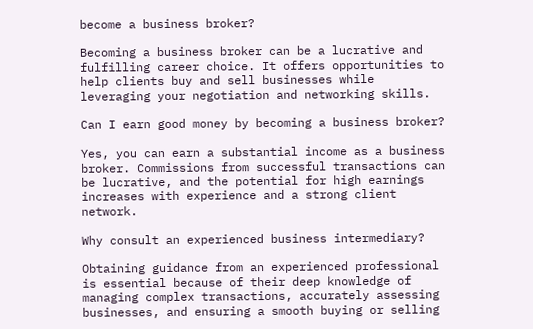become a business broker?

Becoming a business broker can be a lucrative and fulfilling career choice. It offers opportunities to help clients buy and sell businesses while leveraging your negotiation and networking skills.

Can I earn good money by becoming a business broker?

Yes, you can earn a substantial income as a business broker. Commissions from successful transactions can be lucrative, and the potential for high earnings increases with experience and a strong client network.

Why consult an experienced business intermediary?

Obtaining guidance from an experienced professional is essential because of their deep knowledge of managing complex transactions, accurately assessing businesses, and ensuring a smooth buying or selling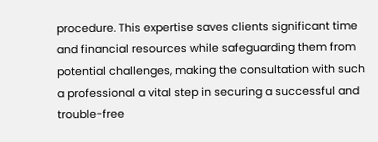procedure. This expertise saves clients significant time and financial resources while safeguarding them from potential challenges, making the consultation with such a professional a vital step in securing a successful and trouble-free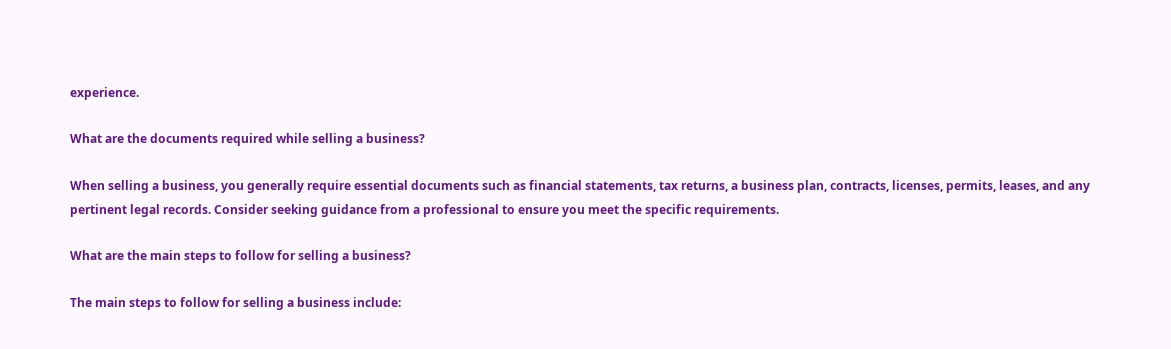experience.

What are the documents required while selling a business?

When selling a business, you generally require essential documents such as financial statements, tax returns, a business plan, contracts, licenses, permits, leases, and any pertinent legal records. Consider seeking guidance from a professional to ensure you meet the specific requirements.

What are the main steps to follow for selling a business?

The main steps to follow for selling a business include: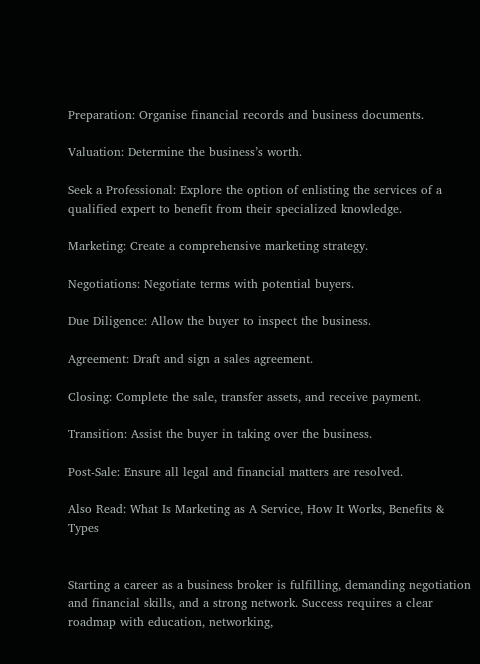Preparation: Organise financial records and business documents.

Valuation: Determine the business’s worth.

Seek a Professional: Explore the option of enlisting the services of a qualified expert to benefit from their specialized knowledge.

Marketing: Create a comprehensive marketing strategy.

Negotiations: Negotiate terms with potential buyers.

Due Diligence: Allow the buyer to inspect the business.

Agreement: Draft and sign a sales agreement.

Closing: Complete the sale, transfer assets, and receive payment.

Transition: Assist the buyer in taking over the business.

Post-Sale: Ensure all legal and financial matters are resolved.

Also Read: What Is Marketing as A Service, How It Works, Benefits & Types


Starting a career as a business broker is fulfilling, demanding negotiation and financial skills, and a strong network. Success requires a clear roadmap with education, networking,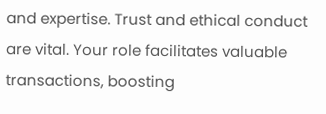and expertise. Trust and ethical conduct are vital. Your role facilitates valuable transactions, boosting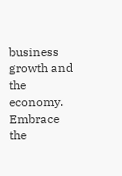business growth and the economy. Embrace the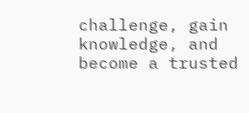challenge, gain knowledge, and become a trusted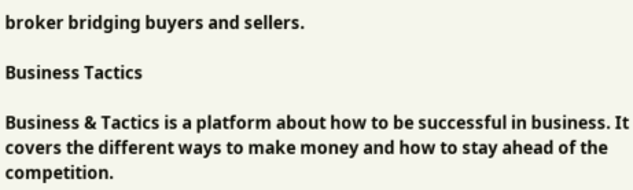broker bridging buyers and sellers.

Business Tactics

Business & Tactics is a platform about how to be successful in business. It covers the different ways to make money and how to stay ahead of the competition.